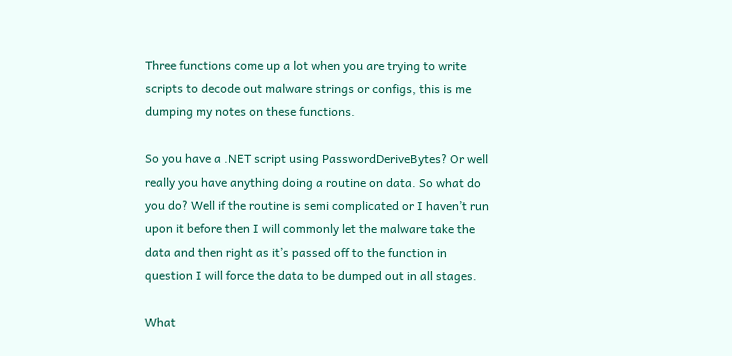Three functions come up a lot when you are trying to write scripts to decode out malware strings or configs, this is me dumping my notes on these functions.

So you have a .NET script using PasswordDeriveBytes? Or well really you have anything doing a routine on data. So what do you do? Well if the routine is semi complicated or I haven’t run upon it before then I will commonly let the malware take the data and then right as it’s passed off to the function in question I will force the data to be dumped out in all stages.

What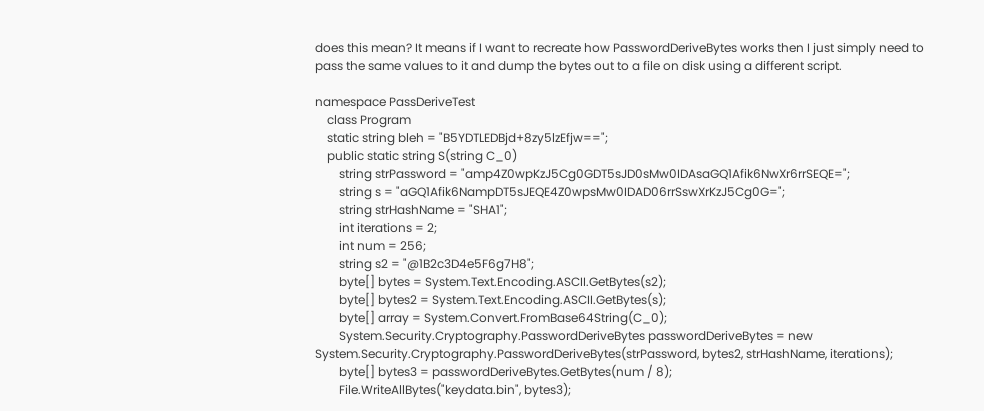does this mean? It means if I want to recreate how PasswordDeriveBytes works then I just simply need to pass the same values to it and dump the bytes out to a file on disk using a different script.

namespace PassDeriveTest
    class Program
    static string bleh = "B5YDTLEDBjd+8zy5lzEfjw==";
    public static string S(string C_0)
        string strPassword = "amp4Z0wpKzJ5Cg0GDT5sJD0sMw0IDAsaGQ1Afik6NwXr6rrSEQE=";
        string s = "aGQ1Afik6NampDT5sJEQE4Z0wpsMw0IDAD06rrSswXrKzJ5Cg0G=";
        string strHashName = "SHA1";
        int iterations = 2;
        int num = 256;
        string s2 = "@1B2c3D4e5F6g7H8";
        byte[] bytes = System.Text.Encoding.ASCII.GetBytes(s2);
        byte[] bytes2 = System.Text.Encoding.ASCII.GetBytes(s);
        byte[] array = System.Convert.FromBase64String(C_0);
        System.Security.Cryptography.PasswordDeriveBytes passwordDeriveBytes = new System.Security.Cryptography.PasswordDeriveBytes(strPassword, bytes2, strHashName, iterations);
        byte[] bytes3 = passwordDeriveBytes.GetBytes(num / 8);
        File.WriteAllBytes("keydata.bin", bytes3);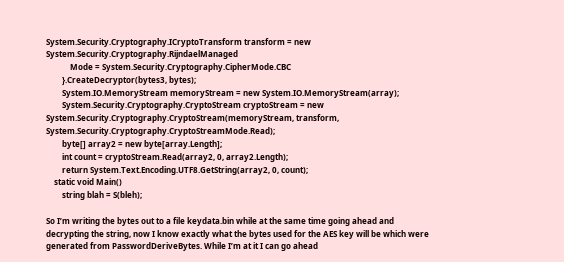System.Security.Cryptography.ICryptoTransform transform = new System.Security.Cryptography.RijndaelManaged
            Mode = System.Security.Cryptography.CipherMode.CBC
        }.CreateDecryptor(bytes3, bytes);
        System.IO.MemoryStream memoryStream = new System.IO.MemoryStream(array);
        System.Security.Cryptography.CryptoStream cryptoStream = new System.Security.Cryptography.CryptoStream(memoryStream, transform, System.Security.Cryptography.CryptoStreamMode.Read);
        byte[] array2 = new byte[array.Length];
        int count = cryptoStream.Read(array2, 0, array2.Length);
        return System.Text.Encoding.UTF8.GetString(array2, 0, count);
    static void Main()
        string blah = S(bleh);

So I’m writing the bytes out to a file keydata.bin while at the same time going ahead and decrypting the string, now I know exactly what the bytes used for the AES key will be which were generated from PasswordDeriveBytes. While I’m at it I can go ahead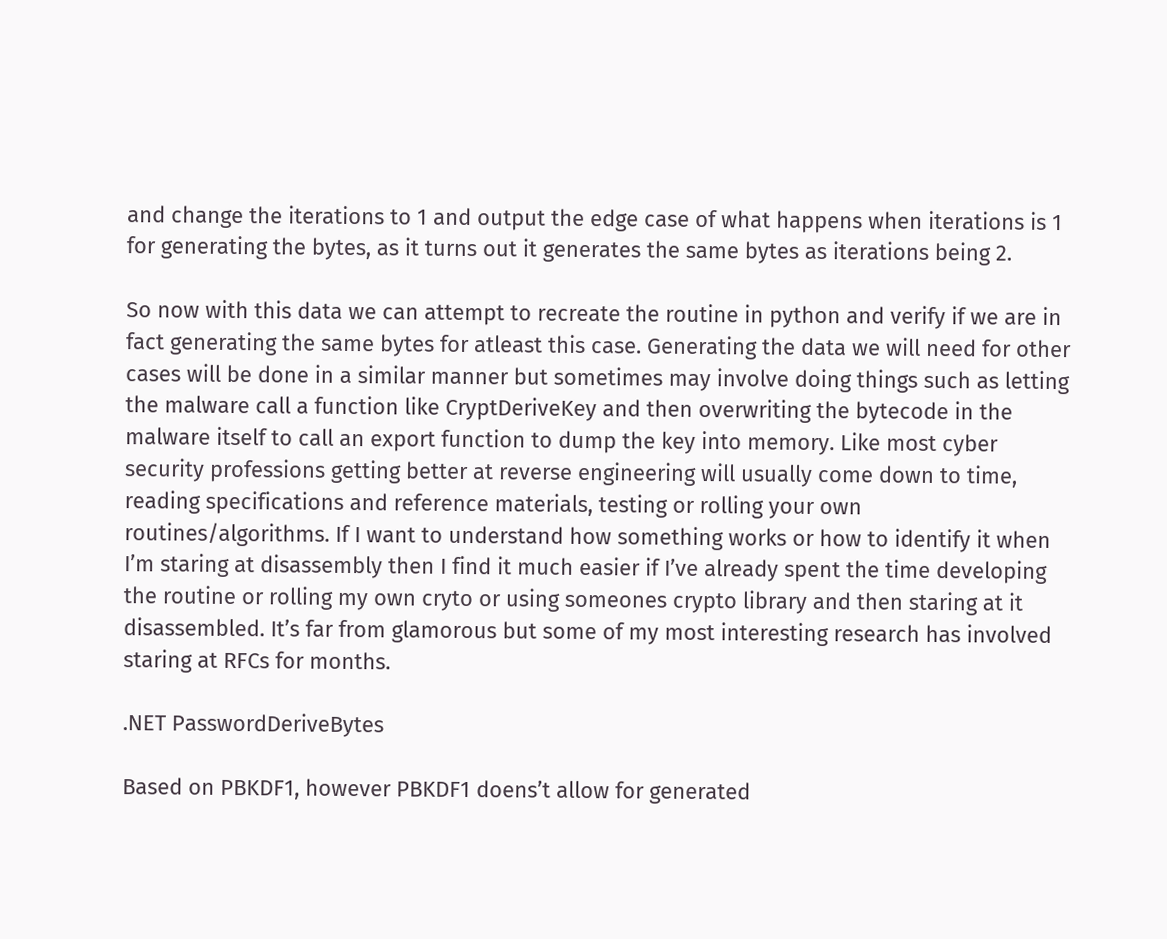and change the iterations to 1 and output the edge case of what happens when iterations is 1 for generating the bytes, as it turns out it generates the same bytes as iterations being 2.

So now with this data we can attempt to recreate the routine in python and verify if we are in fact generating the same bytes for atleast this case. Generating the data we will need for other cases will be done in a similar manner but sometimes may involve doing things such as letting the malware call a function like CryptDeriveKey and then overwriting the bytecode in the malware itself to call an export function to dump the key into memory. Like most cyber security professions getting better at reverse engineering will usually come down to time, reading specifications and reference materials, testing or rolling your own routines/algorithms. If I want to understand how something works or how to identify it when I’m staring at disassembly then I find it much easier if I’ve already spent the time developing the routine or rolling my own cryto or using someones crypto library and then staring at it disassembled. It’s far from glamorous but some of my most interesting research has involved staring at RFCs for months.

.NET PasswordDeriveBytes

Based on PBKDF1, however PBKDF1 doens’t allow for generated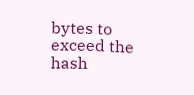bytes to exceed the hash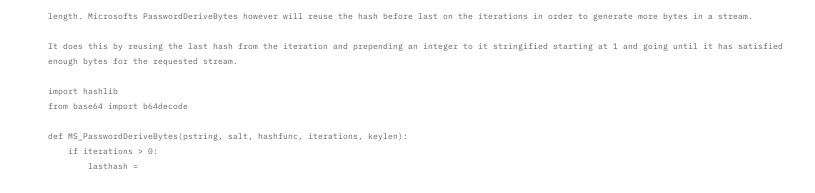length. Microsofts PasswordDeriveBytes however will reuse the hash before last on the iterations in order to generate more bytes in a stream.

It does this by reusing the last hash from the iteration and prepending an integer to it stringified starting at 1 and going until it has satisfied enough bytes for the requested stream.

import hashlib
from base64 import b64decode

def MS_PasswordDeriveBytes(pstring, salt, hashfunc, iterations, keylen):
    if iterations > 0:
        lasthash =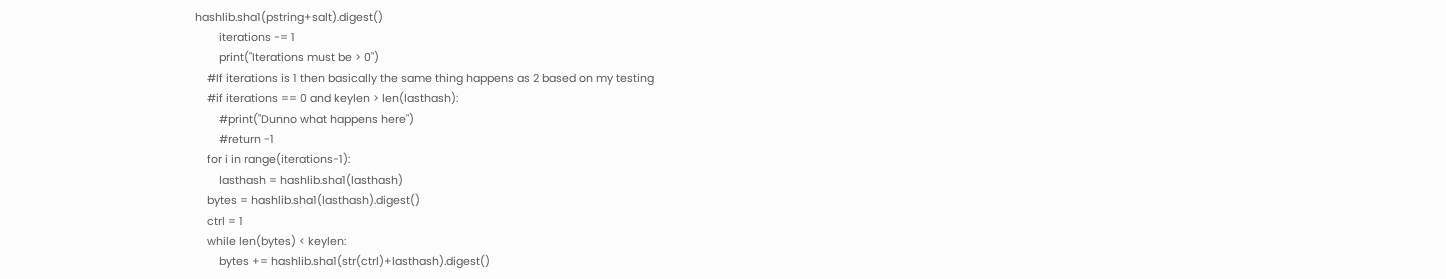hashlib.sha1(pstring+salt).digest()
        iterations -= 1
        print("Iterations must be > 0")
    #If iterations is 1 then basically the same thing happens as 2 based on my testing
    #if iterations == 0 and keylen > len(lasthash):
        #print("Dunno what happens here")
        #return -1
    for i in range(iterations-1):
        lasthash = hashlib.sha1(lasthash)
    bytes = hashlib.sha1(lasthash).digest()
    ctrl = 1
    while len(bytes) < keylen:
        bytes += hashlib.sha1(str(ctrl)+lasthash).digest()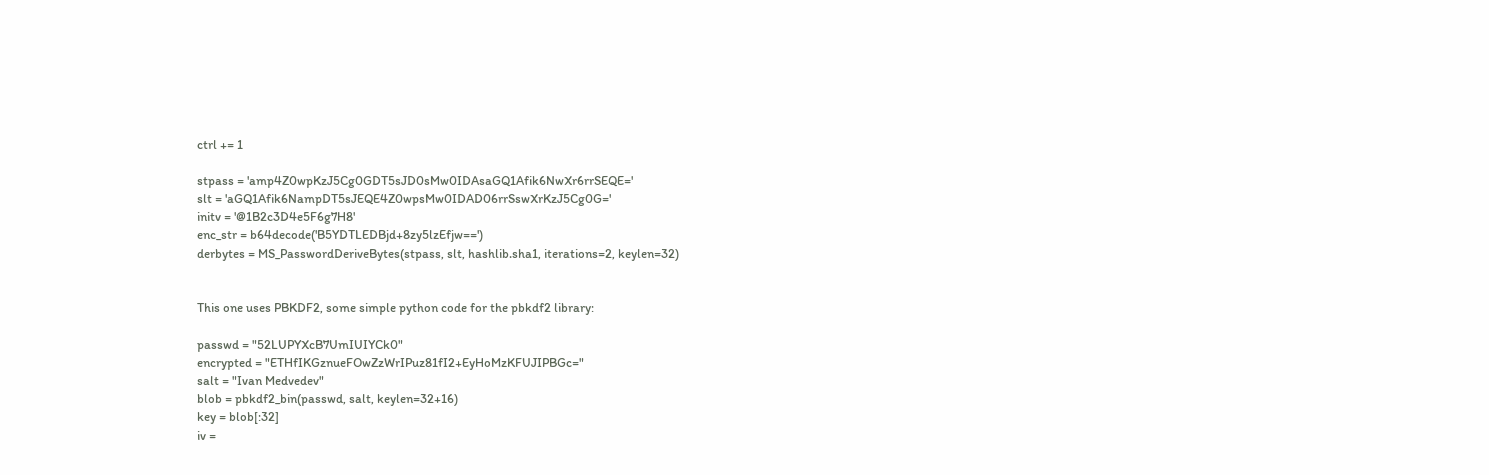ctrl += 1

stpass = 'amp4Z0wpKzJ5Cg0GDT5sJD0sMw0IDAsaGQ1Afik6NwXr6rrSEQE='
slt = 'aGQ1Afik6NampDT5sJEQE4Z0wpsMw0IDAD06rrSswXrKzJ5Cg0G='
initv = '@1B2c3D4e5F6g7H8'
enc_str = b64decode('B5YDTLEDBjd+8zy5lzEfjw==')
derbytes = MS_PasswordDeriveBytes(stpass, slt, hashlib.sha1, iterations=2, keylen=32)


This one uses PBKDF2, some simple python code for the pbkdf2 library:

passwd = "52LUPYXcB7UmIUIYCk0"
encrypted = "ETHfIKGznueFOwZzWrIPuz81fI2+EyHoMzKFUJIPBGc="
salt = "Ivan Medvedev"
blob = pbkdf2_bin(passwd, salt, keylen=32+16)
key = blob[:32]
iv =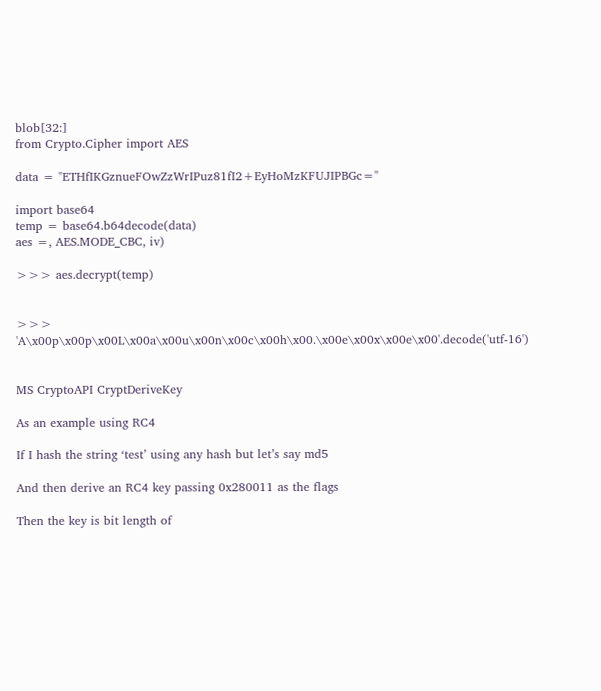blob[32:]
from Crypto.Cipher import AES

data = "ETHfIKGznueFOwZzWrIPuz81fI2+EyHoMzKFUJIPBGc="

import base64
temp = base64.b64decode(data)
aes =, AES.MODE_CBC, iv)

>>> aes.decrypt(temp)


>>> 'A\x00p\x00p\x00L\x00a\x00u\x00n\x00c\x00h\x00.\x00e\x00x\x00e\x00'.decode('utf-16')


MS CryptoAPI CryptDeriveKey

As an example using RC4

If I hash the string ‘test’ using any hash but let’s say md5

And then derive an RC4 key passing 0x280011 as the flags

Then the key is bit length of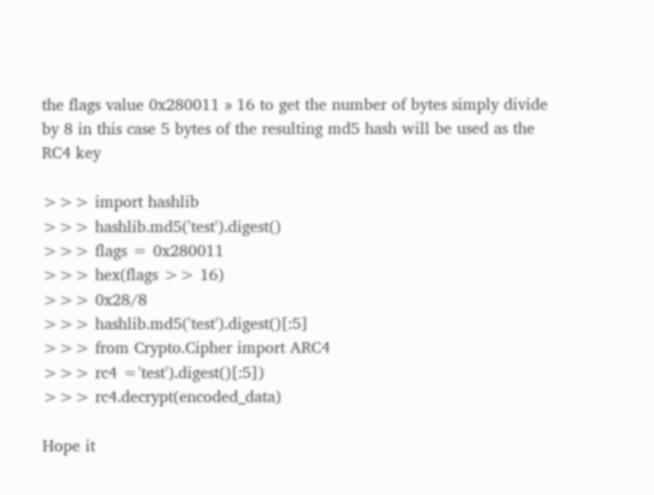the flags value 0x280011 » 16 to get the number of bytes simply divide by 8 in this case 5 bytes of the resulting md5 hash will be used as the RC4 key

>>> import hashlib
>>> hashlib.md5('test').digest()
>>> flags = 0x280011
>>> hex(flags >> 16)
>>> 0x28/8
>>> hashlib.md5('test').digest()[:5]
>>> from Crypto.Cipher import ARC4
>>> rc4 ='test').digest()[:5])
>>> rc4.decrypt(encoded_data)

Hope it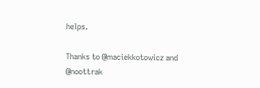helps.

Thanks to @maciekkotowicz and @noottrak